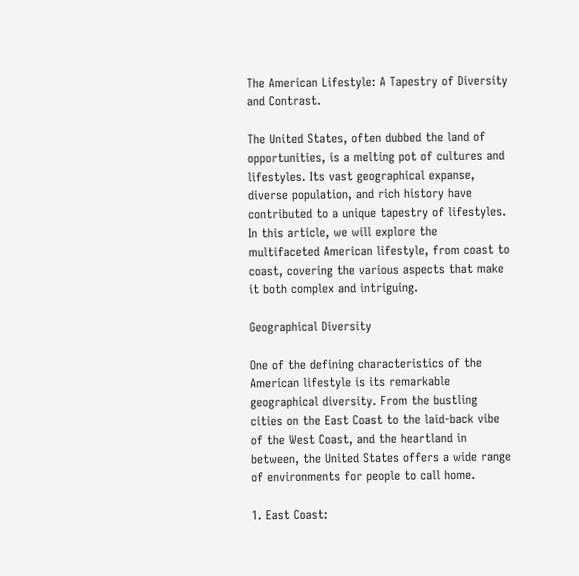The American Lifestyle: A Tapestry of Diversity and Contrast.

The United States, often dubbed the land of opportunities, is a melting pot of cultures and lifestyles. Its vast geographical expanse, diverse population, and rich history have contributed to a unique tapestry of lifestyles. In this article, we will explore the multifaceted American lifestyle, from coast to coast, covering the various aspects that make it both complex and intriguing.

Geographical Diversity

One of the defining characteristics of the American lifestyle is its remarkable geographical diversity. From the bustling cities on the East Coast to the laid-back vibe of the West Coast, and the heartland in between, the United States offers a wide range of environments for people to call home.

1. East Coast: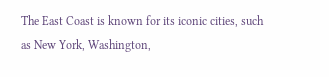The East Coast is known for its iconic cities, such as New York, Washington,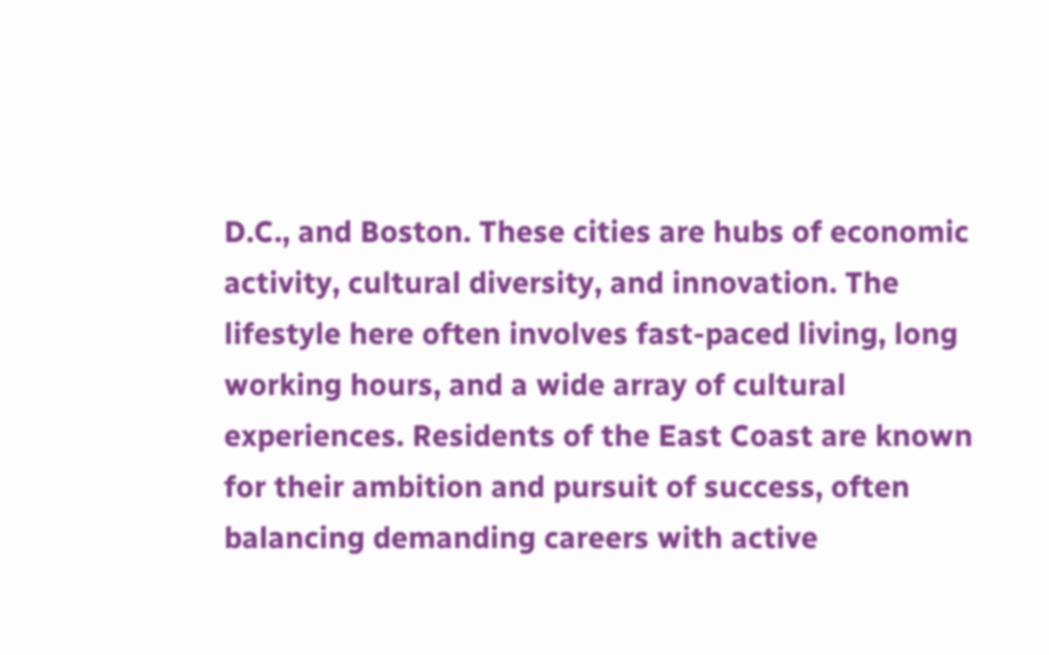D.C., and Boston. These cities are hubs of economic activity, cultural diversity, and innovation. The lifestyle here often involves fast-paced living, long working hours, and a wide array of cultural experiences. Residents of the East Coast are known for their ambition and pursuit of success, often balancing demanding careers with active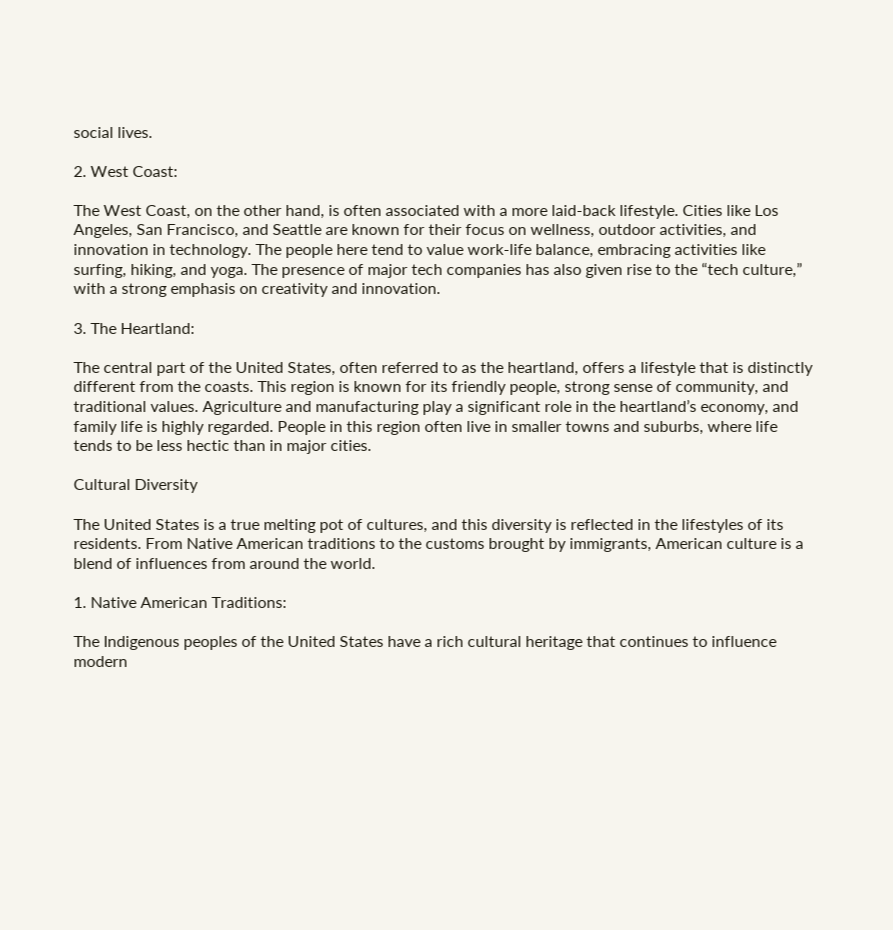social lives.

2. West Coast:

The West Coast, on the other hand, is often associated with a more laid-back lifestyle. Cities like Los Angeles, San Francisco, and Seattle are known for their focus on wellness, outdoor activities, and innovation in technology. The people here tend to value work-life balance, embracing activities like surfing, hiking, and yoga. The presence of major tech companies has also given rise to the “tech culture,” with a strong emphasis on creativity and innovation.

3. The Heartland:

The central part of the United States, often referred to as the heartland, offers a lifestyle that is distinctly different from the coasts. This region is known for its friendly people, strong sense of community, and traditional values. Agriculture and manufacturing play a significant role in the heartland’s economy, and family life is highly regarded. People in this region often live in smaller towns and suburbs, where life tends to be less hectic than in major cities.

Cultural Diversity

The United States is a true melting pot of cultures, and this diversity is reflected in the lifestyles of its residents. From Native American traditions to the customs brought by immigrants, American culture is a blend of influences from around the world.

1. Native American Traditions:

The Indigenous peoples of the United States have a rich cultural heritage that continues to influence modern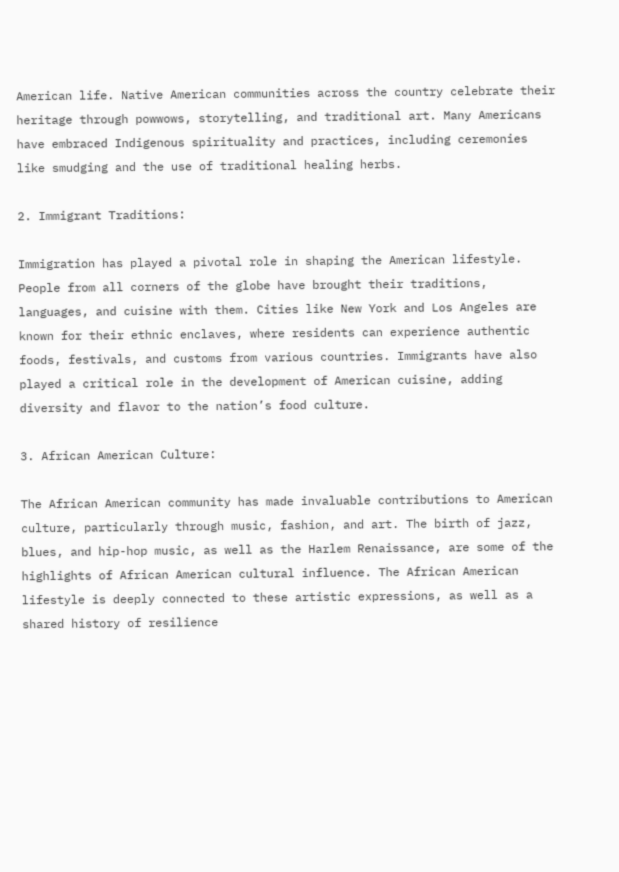American life. Native American communities across the country celebrate their heritage through powwows, storytelling, and traditional art. Many Americans have embraced Indigenous spirituality and practices, including ceremonies like smudging and the use of traditional healing herbs.

2. Immigrant Traditions:

Immigration has played a pivotal role in shaping the American lifestyle. People from all corners of the globe have brought their traditions, languages, and cuisine with them. Cities like New York and Los Angeles are known for their ethnic enclaves, where residents can experience authentic foods, festivals, and customs from various countries. Immigrants have also played a critical role in the development of American cuisine, adding diversity and flavor to the nation’s food culture.

3. African American Culture:

The African American community has made invaluable contributions to American culture, particularly through music, fashion, and art. The birth of jazz, blues, and hip-hop music, as well as the Harlem Renaissance, are some of the highlights of African American cultural influence. The African American lifestyle is deeply connected to these artistic expressions, as well as a shared history of resilience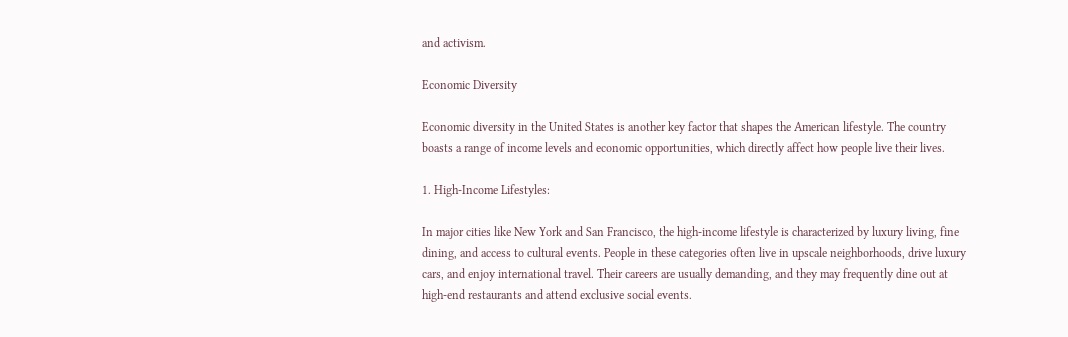and activism.

Economic Diversity

Economic diversity in the United States is another key factor that shapes the American lifestyle. The country boasts a range of income levels and economic opportunities, which directly affect how people live their lives.

1. High-Income Lifestyles:

In major cities like New York and San Francisco, the high-income lifestyle is characterized by luxury living, fine dining, and access to cultural events. People in these categories often live in upscale neighborhoods, drive luxury cars, and enjoy international travel. Their careers are usually demanding, and they may frequently dine out at high-end restaurants and attend exclusive social events.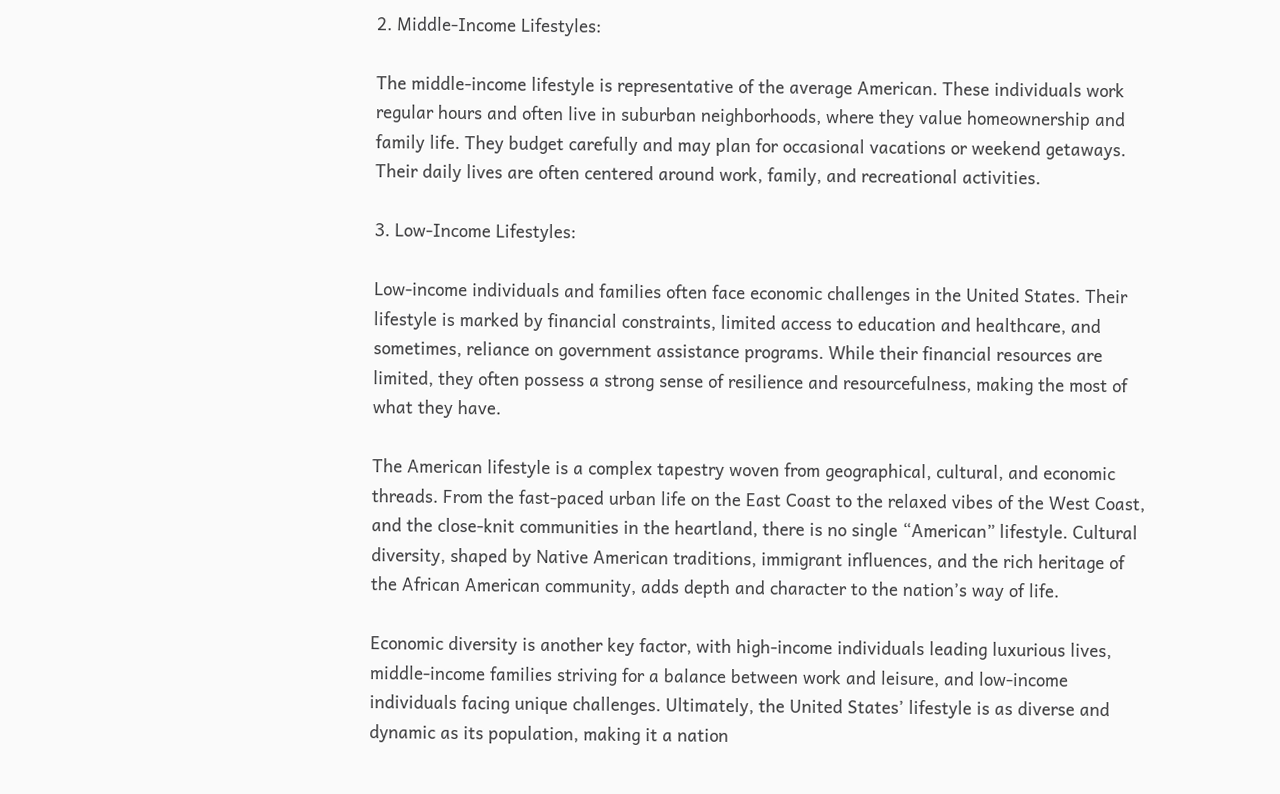2. Middle-Income Lifestyles:

The middle-income lifestyle is representative of the average American. These individuals work regular hours and often live in suburban neighborhoods, where they value homeownership and family life. They budget carefully and may plan for occasional vacations or weekend getaways. Their daily lives are often centered around work, family, and recreational activities.

3. Low-Income Lifestyles:

Low-income individuals and families often face economic challenges in the United States. Their lifestyle is marked by financial constraints, limited access to education and healthcare, and sometimes, reliance on government assistance programs. While their financial resources are limited, they often possess a strong sense of resilience and resourcefulness, making the most of what they have.

The American lifestyle is a complex tapestry woven from geographical, cultural, and economic threads. From the fast-paced urban life on the East Coast to the relaxed vibes of the West Coast, and the close-knit communities in the heartland, there is no single “American” lifestyle. Cultural diversity, shaped by Native American traditions, immigrant influences, and the rich heritage of the African American community, adds depth and character to the nation’s way of life.

Economic diversity is another key factor, with high-income individuals leading luxurious lives, middle-income families striving for a balance between work and leisure, and low-income individuals facing unique challenges. Ultimately, the United States’ lifestyle is as diverse and dynamic as its population, making it a nation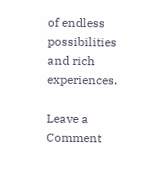of endless possibilities and rich experiences.

Leave a Comment